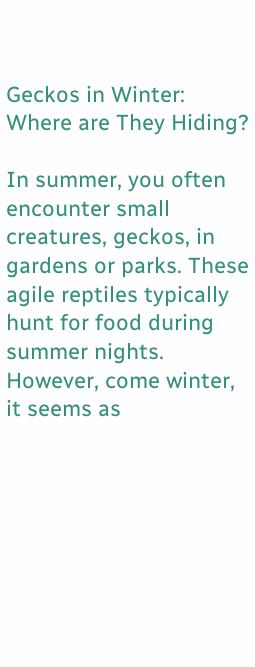Geckos in Winter: Where are They Hiding?

In summer, you often encounter small creatures, geckos, in gardens or parks. These agile reptiles typically hunt for food during summer nights. However, come winter, it seems as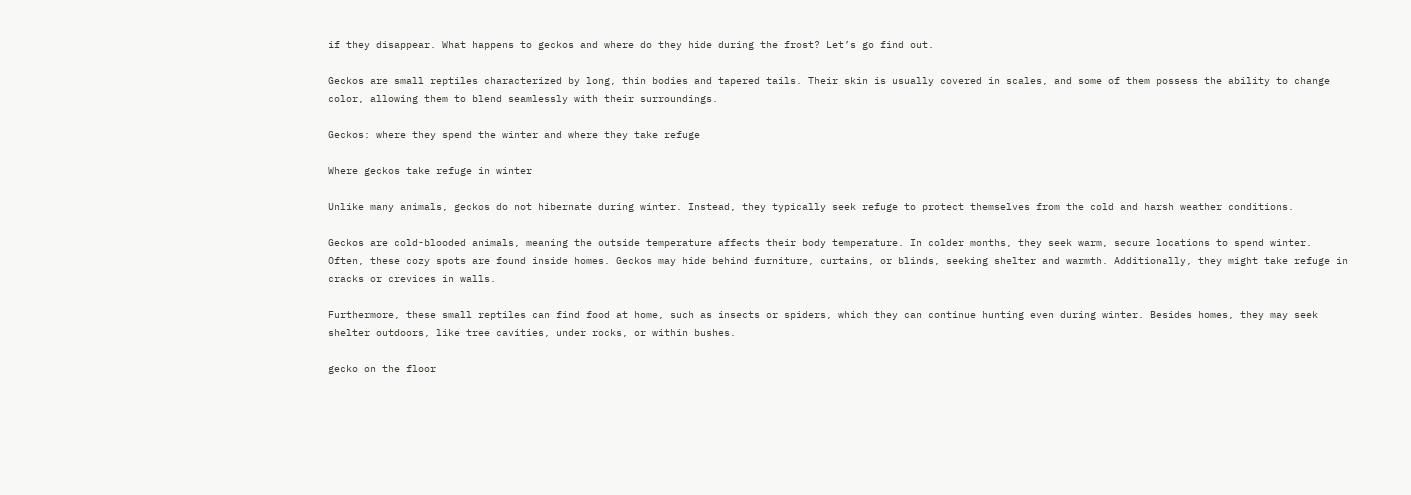if they disappear. What happens to geckos and where do they hide during the frost? Let’s go find out.

Geckos are small reptiles characterized by long, thin bodies and tapered tails. Their skin is usually covered in scales, and some of them possess the ability to change color, allowing them to blend seamlessly with their surroundings.

Geckos: where they spend the winter and where they take refuge

Where geckos take refuge in winter

Unlike many animals, geckos do not hibernate during winter. Instead, they typically seek refuge to protect themselves from the cold and harsh weather conditions.

Geckos are cold-blooded animals, meaning the outside temperature affects their body temperature. In colder months, they seek warm, secure locations to spend winter. Often, these cozy spots are found inside homes. Geckos may hide behind furniture, curtains, or blinds, seeking shelter and warmth. Additionally, they might take refuge in cracks or crevices in walls.

Furthermore, these small reptiles can find food at home, such as insects or spiders, which they can continue hunting even during winter. Besides homes, they may seek shelter outdoors, like tree cavities, under rocks, or within bushes.

gecko on the floor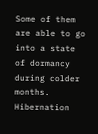Some of them are able to go into a state of dormancy during colder months. Hibernation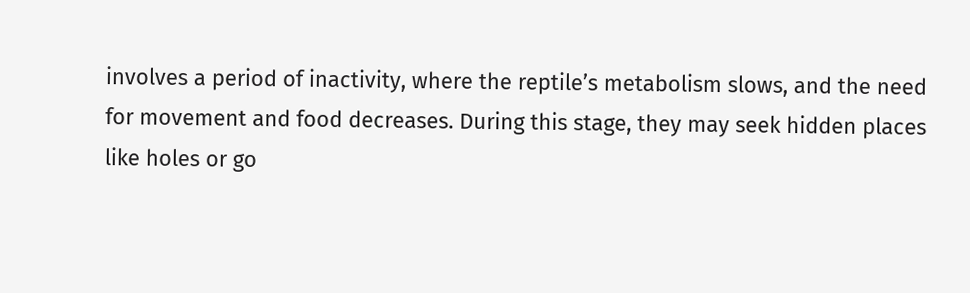involves a period of inactivity, where the reptile’s metabolism slows, and the need for movement and food decreases. During this stage, they may seek hidden places like holes or go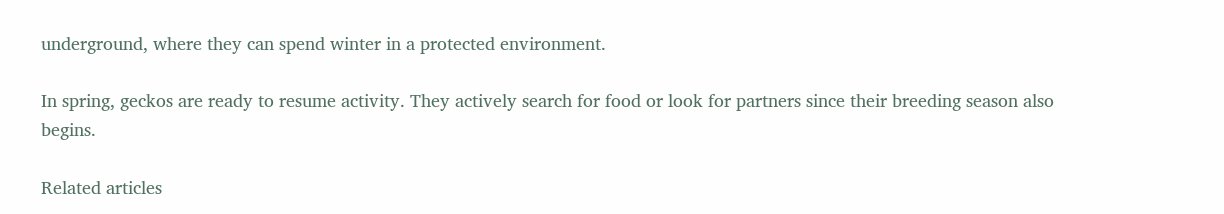underground, where they can spend winter in a protected environment.

In spring, geckos are ready to resume activity. They actively search for food or look for partners since their breeding season also begins.

Related articles